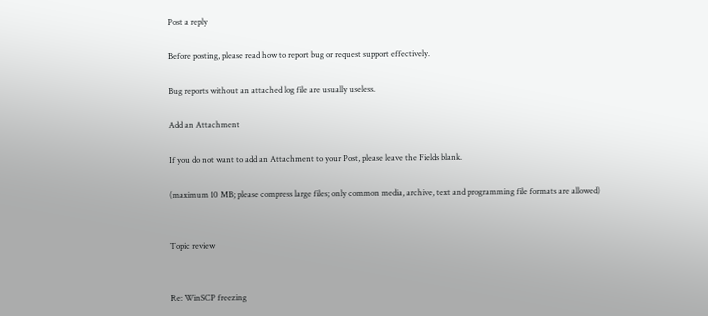Post a reply

Before posting, please read how to report bug or request support effectively.

Bug reports without an attached log file are usually useless.

Add an Attachment

If you do not want to add an Attachment to your Post, please leave the Fields blank.

(maximum 10 MB; please compress large files; only common media, archive, text and programming file formats are allowed)


Topic review


Re: WinSCP freezing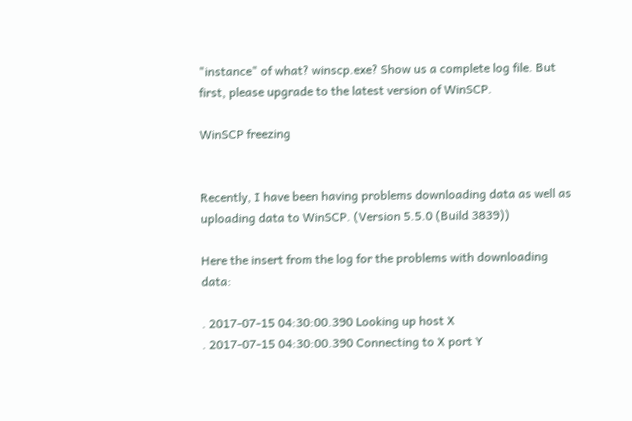"instance" of what? winscp.exe? Show us a complete log file. But first, please upgrade to the latest version of WinSCP.

WinSCP freezing


Recently, I have been having problems downloading data as well as uploading data to WinSCP. (Version 5.5.0 (Build 3839))

Here the insert from the log for the problems with downloading data:

. 2017-07-15 04:30:00.390 Looking up host X
. 2017-07-15 04:30:00.390 Connecting to X port Y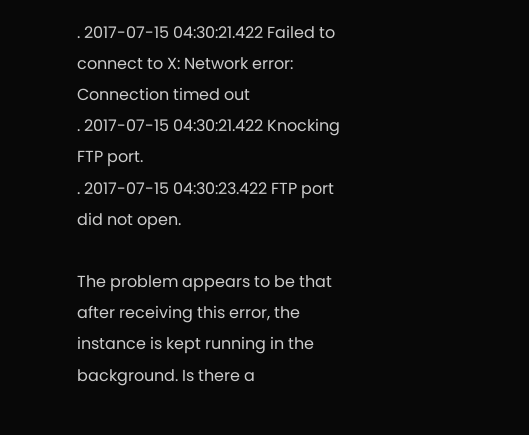. 2017-07-15 04:30:21.422 Failed to connect to X: Network error: Connection timed out
. 2017-07-15 04:30:21.422 Knocking FTP port.
. 2017-07-15 04:30:23.422 FTP port did not open.

The problem appears to be that after receiving this error, the instance is kept running in the background. Is there a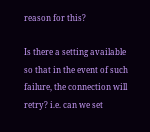reason for this?

Is there a setting available so that in the event of such failure, the connection will retry? i.e. can we set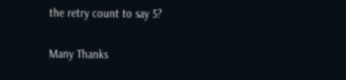the retry count to say 5?

Many Thanks